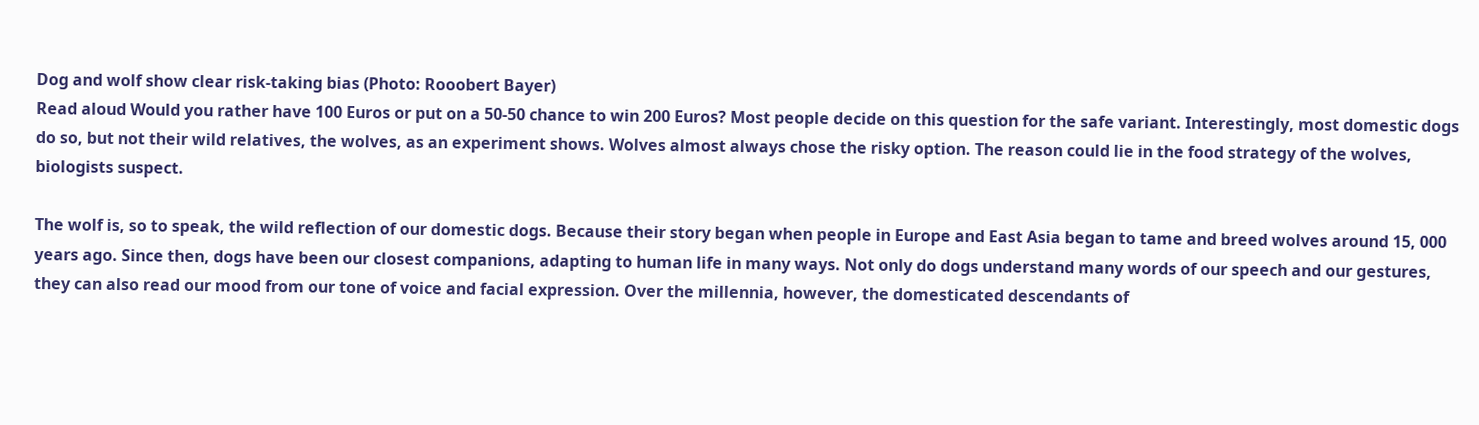Dog and wolf show clear risk-taking bias (Photo: Rooobert Bayer)
Read aloud Would you rather have 100 Euros or put on a 50-50 chance to win 200 Euros? Most people decide on this question for the safe variant. Interestingly, most domestic dogs do so, but not their wild relatives, the wolves, as an experiment shows. Wolves almost always chose the risky option. The reason could lie in the food strategy of the wolves, biologists suspect.

The wolf is, so to speak, the wild reflection of our domestic dogs. Because their story began when people in Europe and East Asia began to tame and breed wolves around 15, 000 years ago. Since then, dogs have been our closest companions, adapting to human life in many ways. Not only do dogs understand many words of our speech and our gestures, they can also read our mood from our tone of voice and facial expression. Over the millennia, however, the domesticated descendants of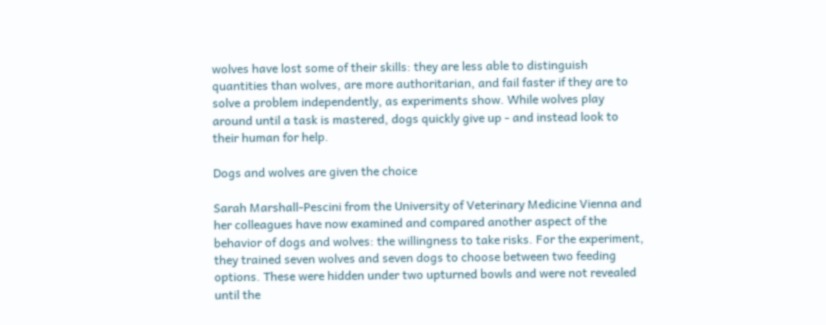wolves have lost some of their skills: they are less able to distinguish quantities than wolves, are more authoritarian, and fail faster if they are to solve a problem independently, as experiments show. While wolves play around until a task is mastered, dogs quickly give up - and instead look to their human for help.

Dogs and wolves are given the choice

Sarah Marshall-Pescini from the University of Veterinary Medicine Vienna and her colleagues have now examined and compared another aspect of the behavior of dogs and wolves: the willingness to take risks. For the experiment, they trained seven wolves and seven dogs to choose between two feeding options. These were hidden under two upturned bowls and were not revealed until the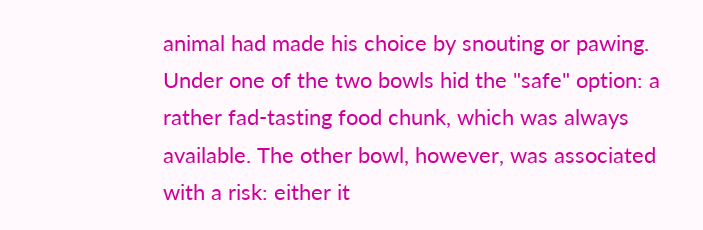animal had made his choice by snouting or pawing. Under one of the two bowls hid the "safe" option: a rather fad-tasting food chunk, which was always available. The other bowl, however, was associated with a risk: either it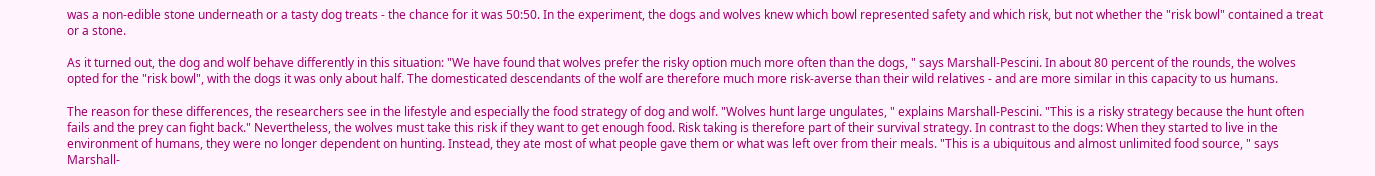was a non-edible stone underneath or a tasty dog treats - the chance for it was 50:50. In the experiment, the dogs and wolves knew which bowl represented safety and which risk, but not whether the "risk bowl" contained a treat or a stone.

As it turned out, the dog and wolf behave differently in this situation: "We have found that wolves prefer the risky option much more often than the dogs, " says Marshall-Pescini. In about 80 percent of the rounds, the wolves opted for the "risk bowl", with the dogs it was only about half. The domesticated descendants of the wolf are therefore much more risk-averse than their wild relatives - and are more similar in this capacity to us humans.

The reason for these differences, the researchers see in the lifestyle and especially the food strategy of dog and wolf. "Wolves hunt large ungulates, " explains Marshall-Pescini. "This is a risky strategy because the hunt often fails and the prey can fight back." Nevertheless, the wolves must take this risk if they want to get enough food. Risk taking is therefore part of their survival strategy. In contrast to the dogs: When they started to live in the environment of humans, they were no longer dependent on hunting. Instead, they ate most of what people gave them or what was left over from their meals. "This is a ubiquitous and almost unlimited food source, " says Marshall-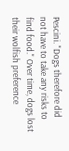Pescini. "Dogs therefore did not have to take any risks to find food." Over time, dogs lost their wolfish preference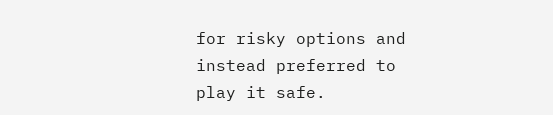for risky options and instead preferred to play it safe.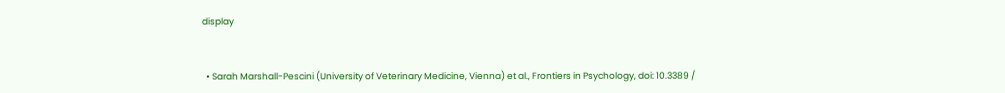display


  • Sarah Marshall-Pescini (University of Veterinary Medicine, Vienna) et al., Frontiers in Psychology, doi: 10.3389 /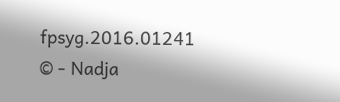fpsyg.2016.01241
© - Nadja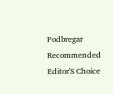Podbregar
Recommended Editor'S Choice